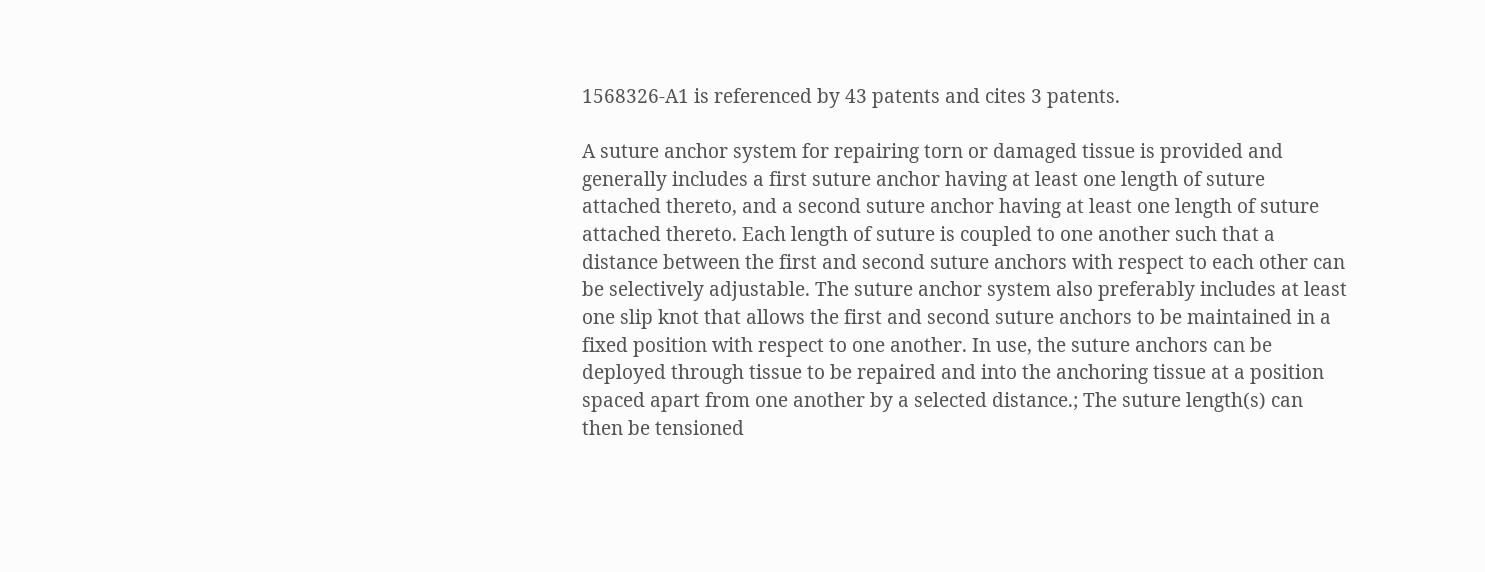1568326-A1 is referenced by 43 patents and cites 3 patents.

A suture anchor system for repairing torn or damaged tissue is provided and generally includes a first suture anchor having at least one length of suture attached thereto, and a second suture anchor having at least one length of suture attached thereto. Each length of suture is coupled to one another such that a distance between the first and second suture anchors with respect to each other can be selectively adjustable. The suture anchor system also preferably includes at least one slip knot that allows the first and second suture anchors to be maintained in a fixed position with respect to one another. In use, the suture anchors can be deployed through tissue to be repaired and into the anchoring tissue at a position spaced apart from one another by a selected distance.; The suture length(s) can then be tensioned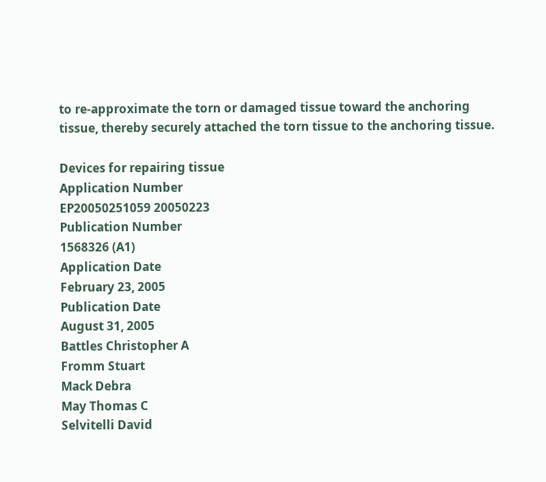to re-approximate the torn or damaged tissue toward the anchoring tissue, thereby securely attached the torn tissue to the anchoring tissue.

Devices for repairing tissue
Application Number
EP20050251059 20050223
Publication Number
1568326 (A1)
Application Date
February 23, 2005
Publication Date
August 31, 2005
Battles Christopher A
Fromm Stuart
Mack Debra
May Thomas C
Selvitelli David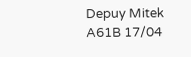Depuy Mitek
A61B 17/04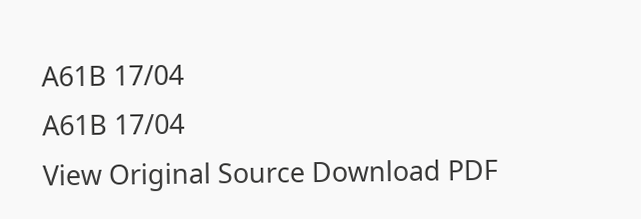A61B 17/04
A61B 17/04
View Original Source Download PDF